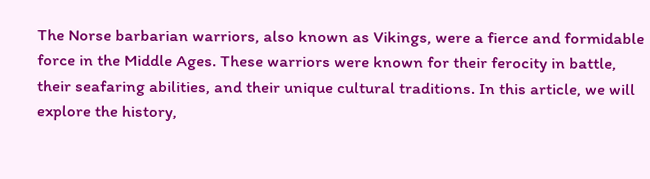The Norse barbarian warriors, also known as Vikings, were a fierce and formidable force in the Middle Ages. These warriors were known for their ferocity in battle, their seafaring abilities, and their unique cultural traditions. In this article, we will explore the history,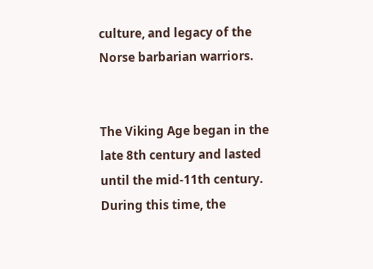culture, and legacy of the Norse barbarian warriors.


The Viking Age began in the late 8th century and lasted until the mid-11th century. During this time, the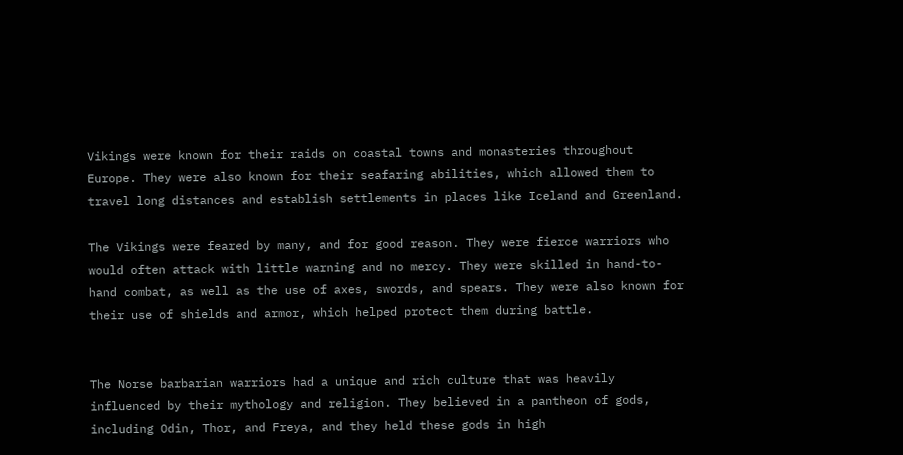Vikings were known for their raids on coastal towns and monasteries throughout Europe. They were also known for their seafaring abilities, which allowed them to travel long distances and establish settlements in places like Iceland and Greenland.

The Vikings were feared by many, and for good reason. They were fierce warriors who would often attack with little warning and no mercy. They were skilled in hand-to-hand combat, as well as the use of axes, swords, and spears. They were also known for their use of shields and armor, which helped protect them during battle.


The Norse barbarian warriors had a unique and rich culture that was heavily influenced by their mythology and religion. They believed in a pantheon of gods, including Odin, Thor, and Freya, and they held these gods in high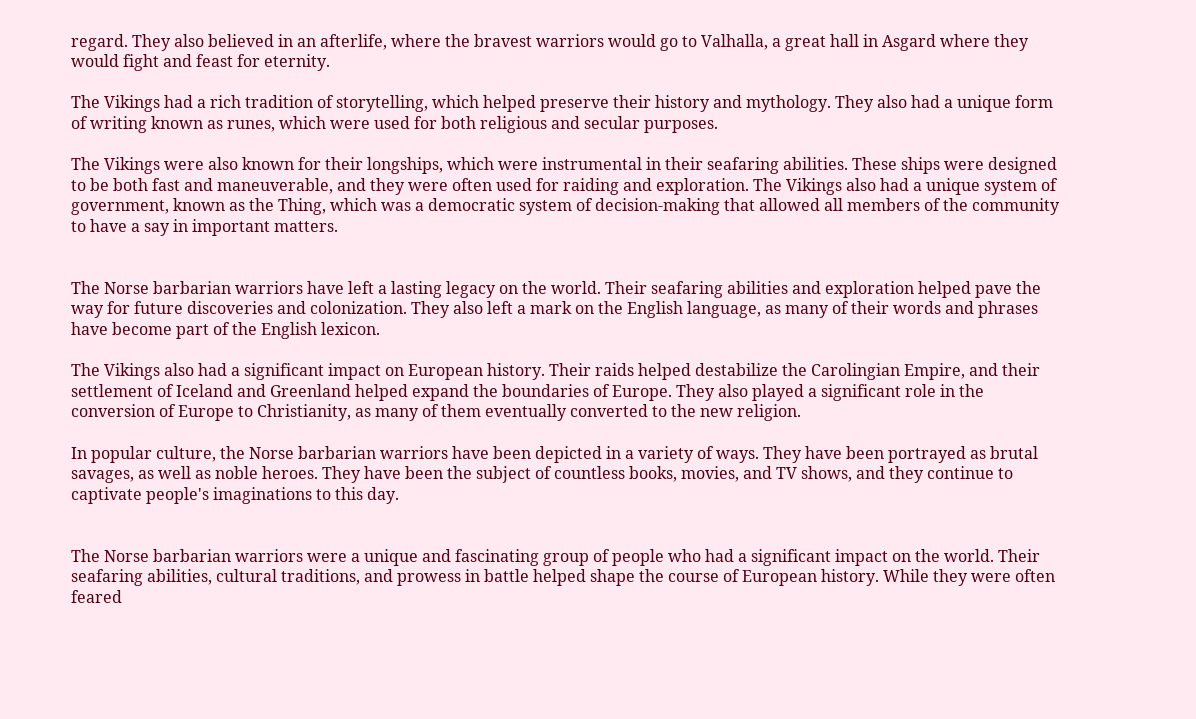regard. They also believed in an afterlife, where the bravest warriors would go to Valhalla, a great hall in Asgard where they would fight and feast for eternity.

The Vikings had a rich tradition of storytelling, which helped preserve their history and mythology. They also had a unique form of writing known as runes, which were used for both religious and secular purposes.

The Vikings were also known for their longships, which were instrumental in their seafaring abilities. These ships were designed to be both fast and maneuverable, and they were often used for raiding and exploration. The Vikings also had a unique system of government, known as the Thing, which was a democratic system of decision-making that allowed all members of the community to have a say in important matters.


The Norse barbarian warriors have left a lasting legacy on the world. Their seafaring abilities and exploration helped pave the way for future discoveries and colonization. They also left a mark on the English language, as many of their words and phrases have become part of the English lexicon.

The Vikings also had a significant impact on European history. Their raids helped destabilize the Carolingian Empire, and their settlement of Iceland and Greenland helped expand the boundaries of Europe. They also played a significant role in the conversion of Europe to Christianity, as many of them eventually converted to the new religion.

In popular culture, the Norse barbarian warriors have been depicted in a variety of ways. They have been portrayed as brutal savages, as well as noble heroes. They have been the subject of countless books, movies, and TV shows, and they continue to captivate people's imaginations to this day.


The Norse barbarian warriors were a unique and fascinating group of people who had a significant impact on the world. Their seafaring abilities, cultural traditions, and prowess in battle helped shape the course of European history. While they were often feared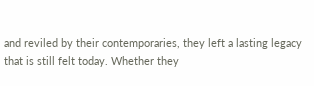and reviled by their contemporaries, they left a lasting legacy that is still felt today. Whether they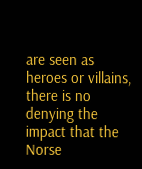are seen as heroes or villains, there is no denying the impact that the Norse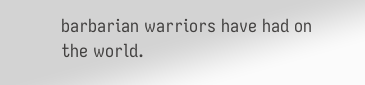barbarian warriors have had on the world.